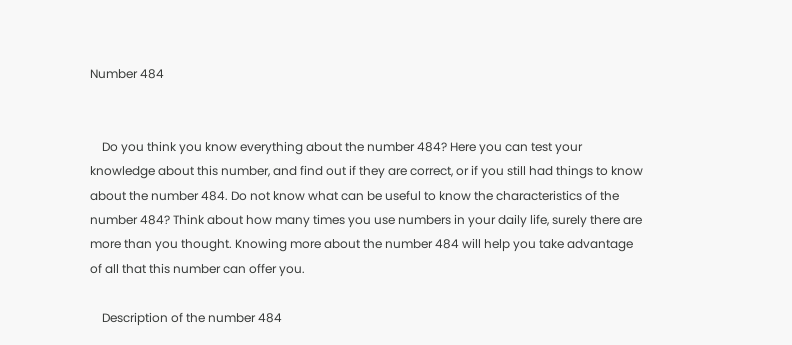Number 484


    Do you think you know everything about the number 484? Here you can test your knowledge about this number, and find out if they are correct, or if you still had things to know about the number 484. Do not know what can be useful to know the characteristics of the number 484? Think about how many times you use numbers in your daily life, surely there are more than you thought. Knowing more about the number 484 will help you take advantage of all that this number can offer you.

    Description of the number 484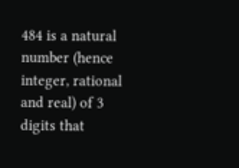484 is a natural number (hence integer, rational and real) of 3 digits that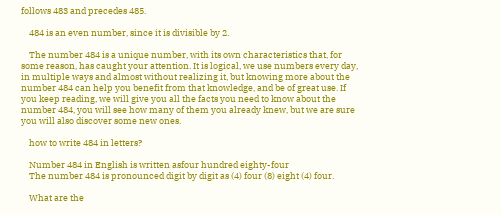follows 483 and precedes 485.

    484 is an even number, since it is divisible by 2.

    The number 484 is a unique number, with its own characteristics that, for some reason, has caught your attention. It is logical, we use numbers every day, in multiple ways and almost without realizing it, but knowing more about the number 484 can help you benefit from that knowledge, and be of great use. If you keep reading, we will give you all the facts you need to know about the number 484, you will see how many of them you already knew, but we are sure you will also discover some new ones.

    how to write 484 in letters?

    Number 484 in English is written asfour hundred eighty-four
    The number 484 is pronounced digit by digit as (4) four (8) eight (4) four.

    What are the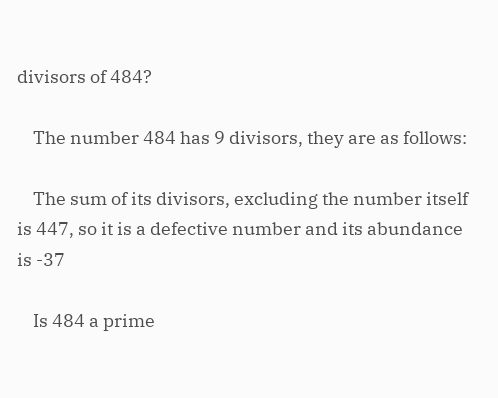divisors of 484?

    The number 484 has 9 divisors, they are as follows:

    The sum of its divisors, excluding the number itself is 447, so it is a defective number and its abundance is -37

    Is 484 a prime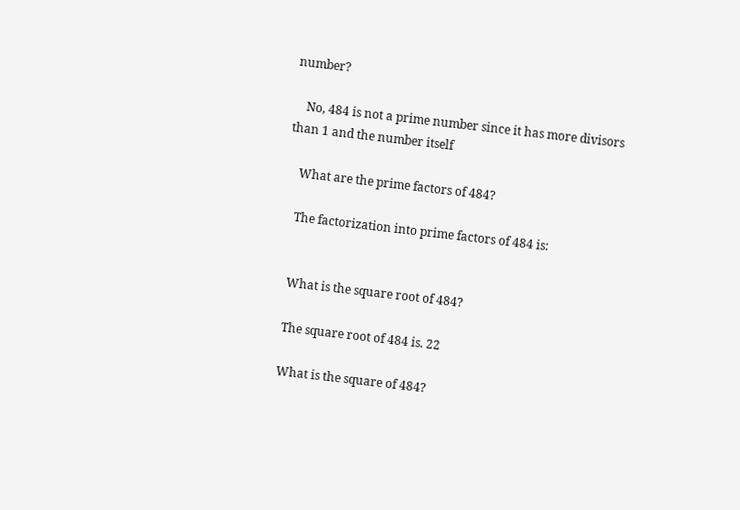number?

    No, 484 is not a prime number since it has more divisors than 1 and the number itself

    What are the prime factors of 484?

    The factorization into prime factors of 484 is:


    What is the square root of 484?

    The square root of 484 is. 22

    What is the square of 484?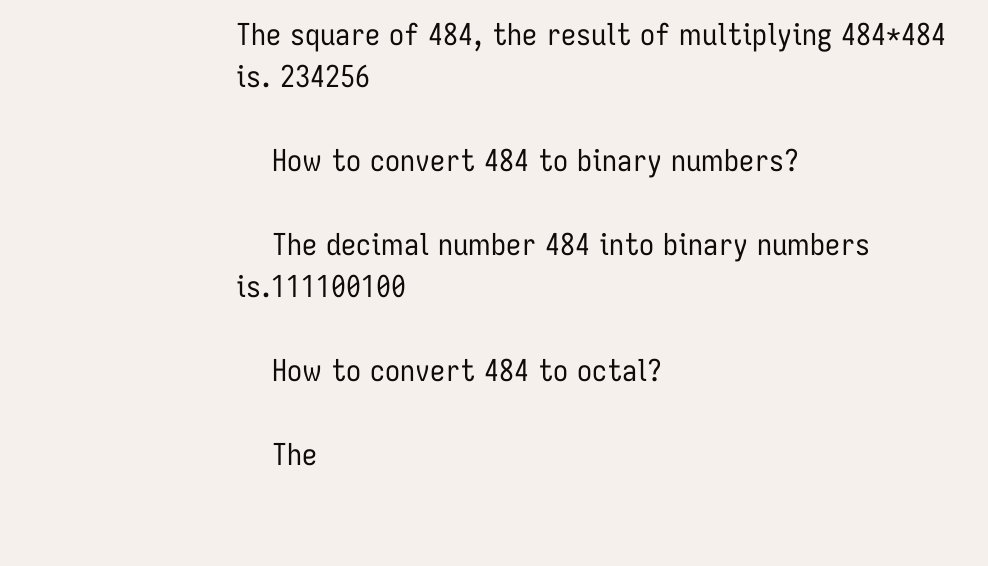The square of 484, the result of multiplying 484*484 is. 234256

    How to convert 484 to binary numbers?

    The decimal number 484 into binary numbers is.111100100

    How to convert 484 to octal?

    The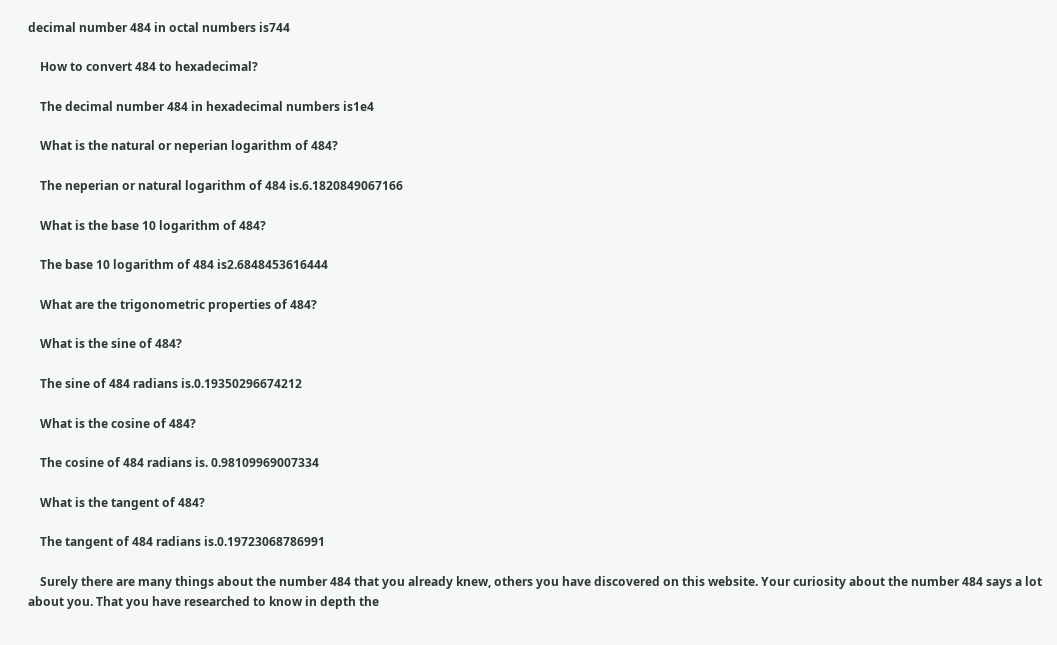decimal number 484 in octal numbers is744

    How to convert 484 to hexadecimal?

    The decimal number 484 in hexadecimal numbers is1e4

    What is the natural or neperian logarithm of 484?

    The neperian or natural logarithm of 484 is.6.1820849067166

    What is the base 10 logarithm of 484?

    The base 10 logarithm of 484 is2.6848453616444

    What are the trigonometric properties of 484?

    What is the sine of 484?

    The sine of 484 radians is.0.19350296674212

    What is the cosine of 484?

    The cosine of 484 radians is. 0.98109969007334

    What is the tangent of 484?

    The tangent of 484 radians is.0.19723068786991

    Surely there are many things about the number 484 that you already knew, others you have discovered on this website. Your curiosity about the number 484 says a lot about you. That you have researched to know in depth the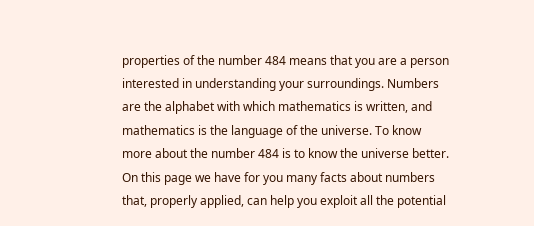properties of the number 484 means that you are a person interested in understanding your surroundings. Numbers are the alphabet with which mathematics is written, and mathematics is the language of the universe. To know more about the number 484 is to know the universe better. On this page we have for you many facts about numbers that, properly applied, can help you exploit all the potential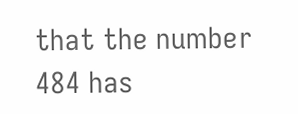that the number 484 has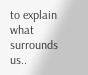to explain what surrounds us..